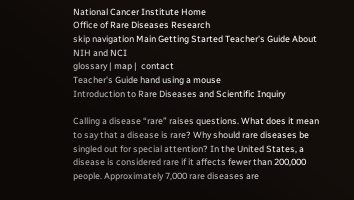National Cancer Institute Home
Office of Rare Diseases Research
skip navigation Main Getting Started Teacher's Guide About NIH and NCI
glossary | map |  contact
Teacher's Guide hand using a mouse
Introduction to Rare Diseases and Scientific Inquiry

Calling a disease “rare” raises questions. What does it mean to say that a disease is rare? Why should rare diseases be singled out for special attention? In the United States, a disease is considered rare if it affects fewer than 200,000 people. Approximately 7,000 rare diseases are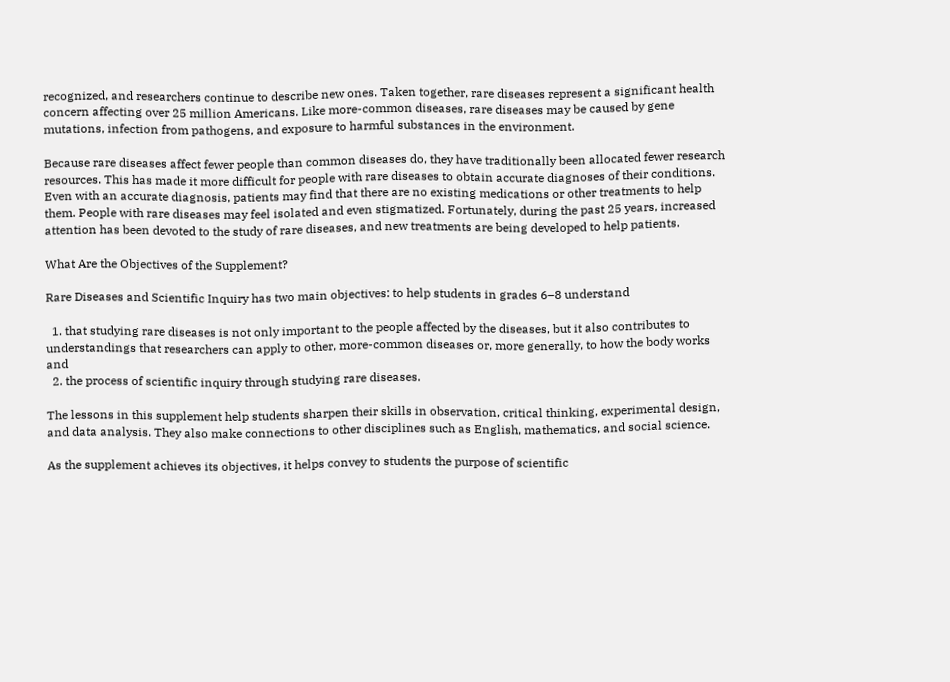recognized, and researchers continue to describe new ones. Taken together, rare diseases represent a significant health concern affecting over 25 million Americans. Like more-common diseases, rare diseases may be caused by gene mutations, infection from pathogens, and exposure to harmful substances in the environment.

Because rare diseases affect fewer people than common diseases do, they have traditionally been allocated fewer research resources. This has made it more difficult for people with rare diseases to obtain accurate diagnoses of their conditions. Even with an accurate diagnosis, patients may find that there are no existing medications or other treatments to help them. People with rare diseases may feel isolated and even stigmatized. Fortunately, during the past 25 years, increased attention has been devoted to the study of rare diseases, and new treatments are being developed to help patients.

What Are the Objectives of the Supplement?

Rare Diseases and Scientific Inquiry has two main objectives: to help students in grades 6–8 understand

  1. that studying rare diseases is not only important to the people affected by the diseases, but it also contributes to understandings that researchers can apply to other, more-common diseases or, more generally, to how the body works and
  2. the process of scientific inquiry through studying rare diseases.

The lessons in this supplement help students sharpen their skills in observation, critical thinking, experimental design, and data analysis. They also make connections to other disciplines such as English, mathematics, and social science.

As the supplement achieves its objectives, it helps convey to students the purpose of scientific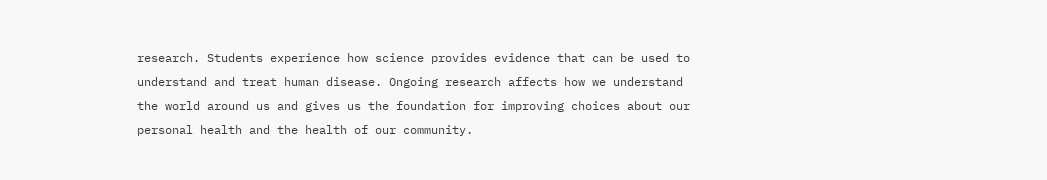research. Students experience how science provides evidence that can be used to understand and treat human disease. Ongoing research affects how we understand the world around us and gives us the foundation for improving choices about our personal health and the health of our community.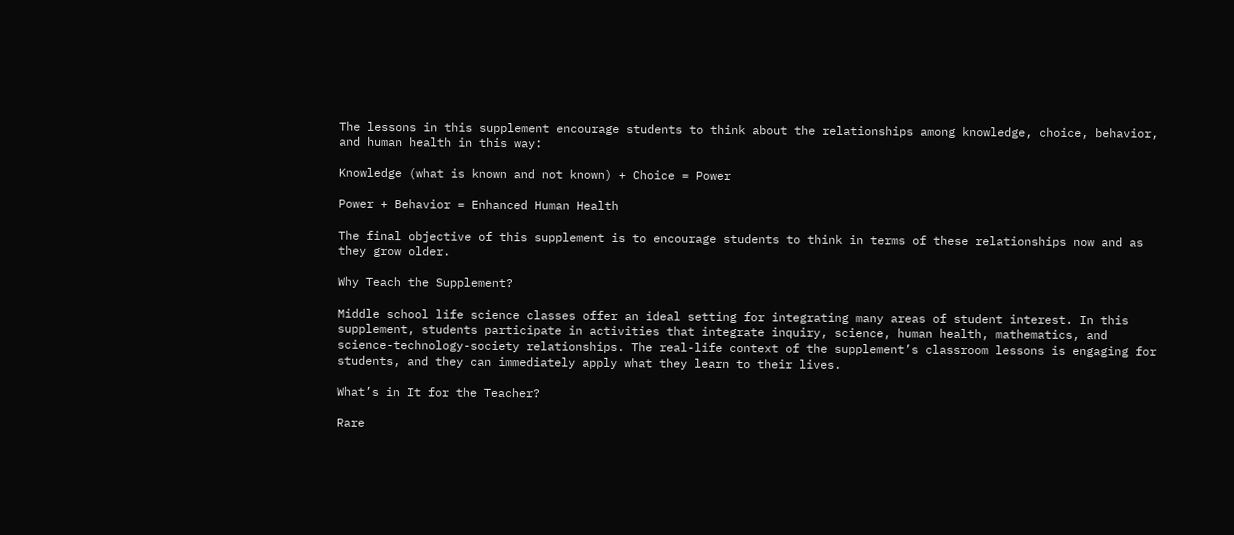The lessons in this supplement encourage students to think about the relationships among knowledge, choice, behavior, and human health in this way:

Knowledge (what is known and not known) + Choice = Power

Power + Behavior = Enhanced Human Health

The final objective of this supplement is to encourage students to think in terms of these relationships now and as they grow older.

Why Teach the Supplement?

Middle school life science classes offer an ideal setting for integrating many areas of student interest. In this supplement, students participate in activities that integrate inquiry, science, human health, mathematics, and science-technology-society relationships. The real-life context of the supplement’s classroom lessons is engaging for students, and they can immediately apply what they learn to their lives.

What’s in It for the Teacher?

Rare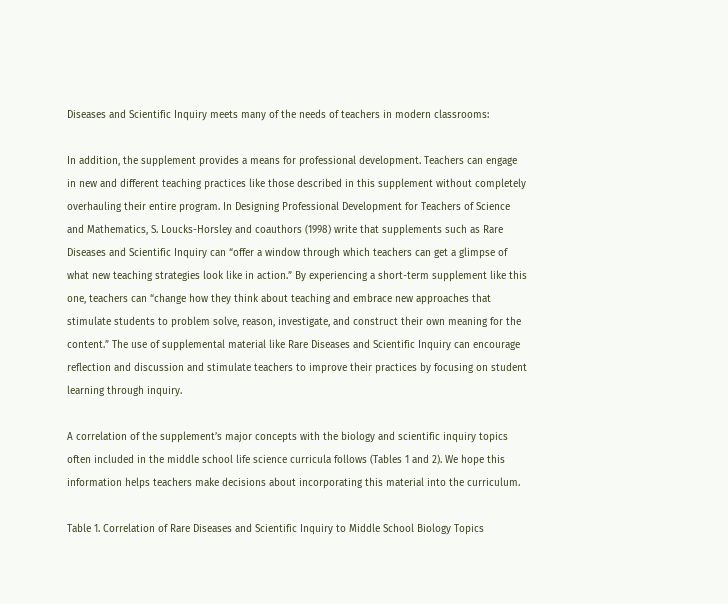Diseases and Scientific Inquiry meets many of the needs of teachers in modern classrooms:

In addition, the supplement provides a means for professional development. Teachers can engage in new and different teaching practices like those described in this supplement without completely overhauling their entire program. In Designing Professional Development for Teachers of Science and Mathematics, S. Loucks-Horsley and coauthors (1998) write that supplements such as Rare Diseases and Scientific Inquiry can “offer a window through which teachers can get a glimpse of what new teaching strategies look like in action.” By experiencing a short-term supplement like this one, teachers can “change how they think about teaching and embrace new approaches that stimulate students to problem solve, reason, investigate, and construct their own meaning for the content.” The use of supplemental material like Rare Diseases and Scientific Inquiry can encourage reflection and discussion and stimulate teachers to improve their practices by focusing on student learning through inquiry.

A correlation of the supplement’s major concepts with the biology and scientific inquiry topics often included in the middle school life science curricula follows (Tables 1 and 2). We hope this information helps teachers make decisions about incorporating this material into the curriculum.

Table 1. Correlation of Rare Diseases and Scientific Inquiry to Middle School Biology Topics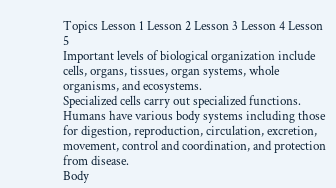Topics Lesson 1 Lesson 2 Lesson 3 Lesson 4 Lesson 5
Important levels of biological organization include cells, organs, tissues, organ systems, whole organisms, and ecosystems.
Specialized cells carry out specialized functions.
Humans have various body systems including those for digestion, reproduction, circulation, excretion, movement, control and coordination, and protection from disease.
Body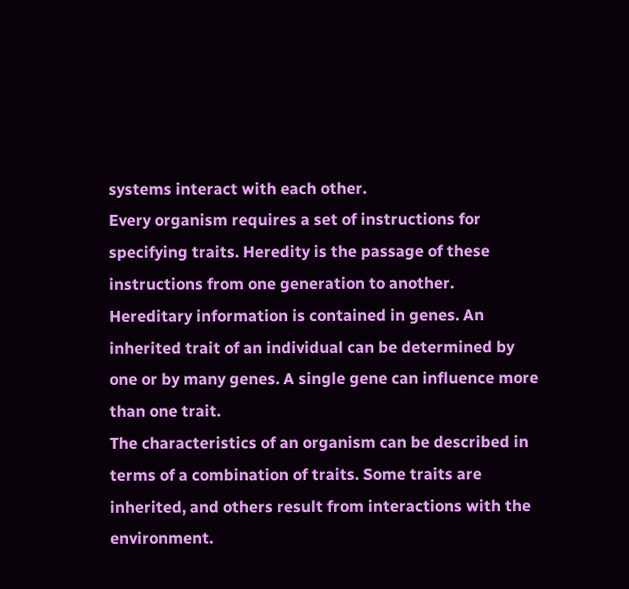systems interact with each other.
Every organism requires a set of instructions for specifying traits. Heredity is the passage of these instructions from one generation to another.
Hereditary information is contained in genes. An inherited trait of an individual can be determined by one or by many genes. A single gene can influence more than one trait.
The characteristics of an organism can be described in terms of a combination of traits. Some traits are inherited, and others result from interactions with the environment.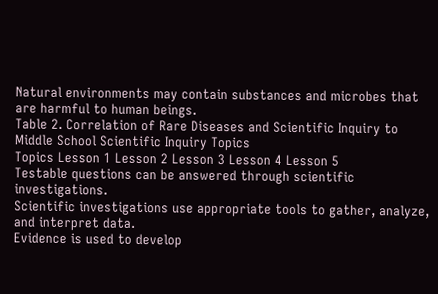Natural environments may contain substances and microbes that are harmful to human beings.
Table 2. Correlation of Rare Diseases and Scientific Inquiry to Middle School Scientific Inquiry Topics
Topics Lesson 1 Lesson 2 Lesson 3 Lesson 4 Lesson 5
Testable questions can be answered through scientific investigations.
Scientific investigations use appropriate tools to gather, analyze, and interpret data.
Evidence is used to develop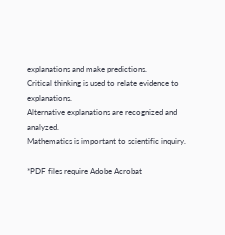explanations and make predictions.
Critical thinking is used to relate evidence to explanations.
Alternative explanations are recognized and analyzed.
Mathematics is important to scientific inquiry.

*PDF files require Adobe Acrobat